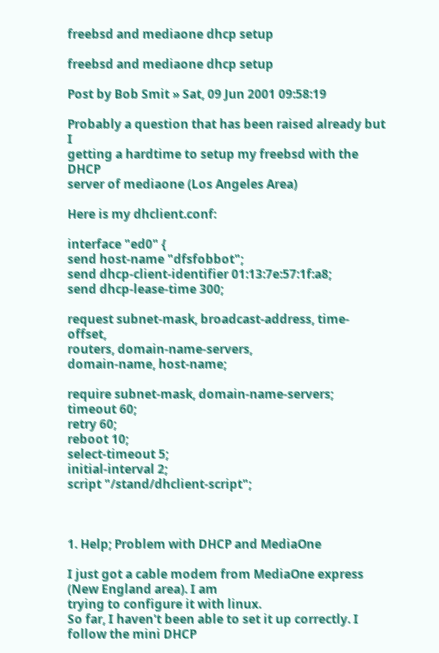freebsd and mediaone dhcp setup

freebsd and mediaone dhcp setup

Post by Bob Smit » Sat, 09 Jun 2001 09:58:19

Probably a question that has been raised already but I
getting a hardtime to setup my freebsd with the DHCP
server of mediaone (Los Angeles Area)

Here is my dhclient.conf:

interface "ed0" {
send host-name "dfsfobbot";
send dhcp-client-identifier 01:13:7e:57:1f:a8;
send dhcp-lease-time 300;

request subnet-mask, broadcast-address, time-offset,
routers, domain-name-servers,
domain-name, host-name;

require subnet-mask, domain-name-servers;
timeout 60;
retry 60;
reboot 10;
select-timeout 5;
initial-interval 2;
script "/stand/dhclient-script";



1. Help; Problem with DHCP and MediaOne

I just got a cable modem from MediaOne express (New England area). I am
trying to configure it with linux.
So far, I haven't been able to set it up correctly. I follow the mini DHCP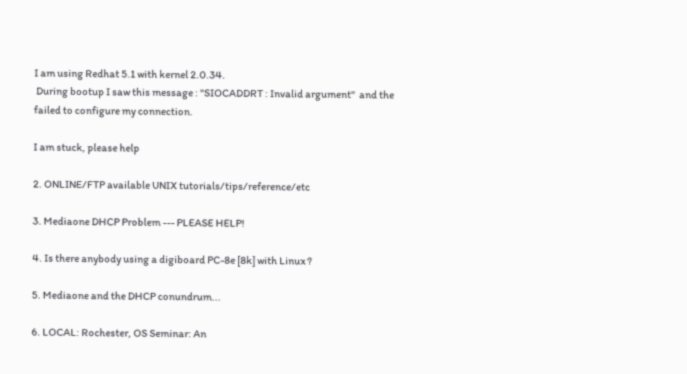I am using Redhat 5.1 with kernel 2.0.34.
 During bootup I saw this message : "SIOCADDRT : Invalid argument"  and the
failed to configure my connection.

I am stuck, please help

2. ONLINE/FTP available UNIX tutorials/tips/reference/etc

3. Mediaone DHCP Problem --- PLEASE HELP!

4. Is there anybody using a digiboard PC-8e [8k] with Linux ?

5. Mediaone and the DHCP conundrum...

6. LOCAL: Rochester, OS Seminar: An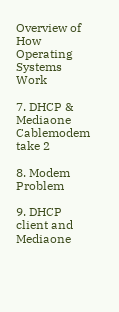Overview of How Operating Systems Work

7. DHCP & Mediaone Cablemodem take 2

8. Modem Problem

9. DHCP client and Mediaone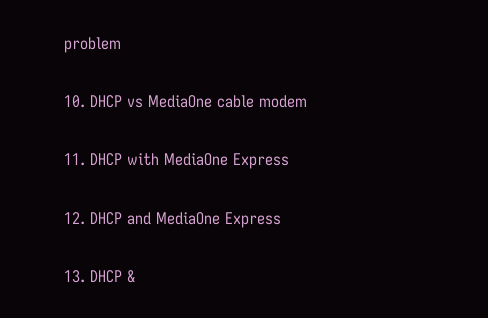problem

10. DHCP vs MediaOne cable modem

11. DHCP with MediaOne Express

12. DHCP and MediaOne Express

13. DHCP &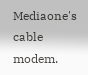Mediaone's cable modem.